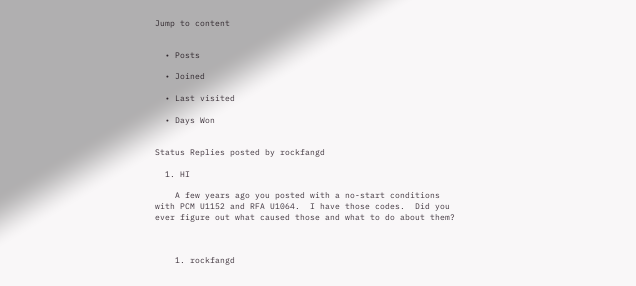Jump to content


  • Posts

  • Joined

  • Last visited

  • Days Won


Status Replies posted by rockfangd

  1. HI

    A few years ago you posted with a no-start conditions with PCM U1152 and RFA U1064.  I have those codes.  Did you ever figure out what caused those and what to do about them?



    1. rockfangd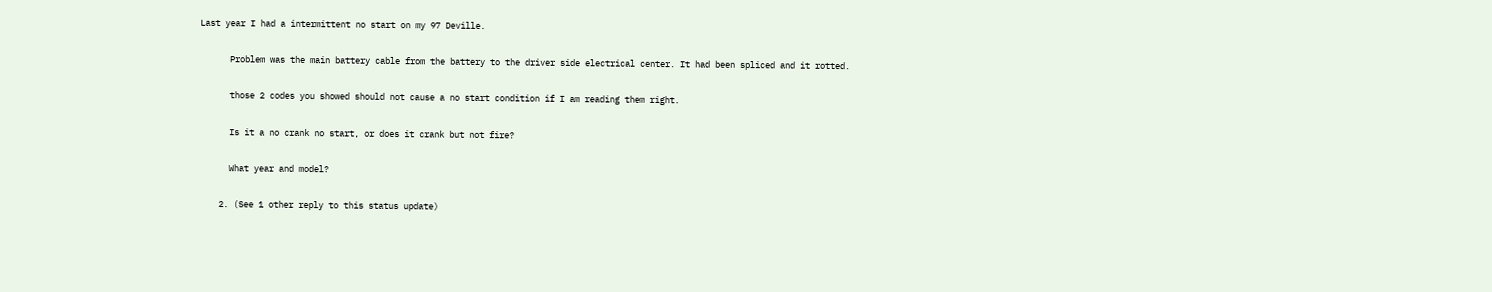Last year I had a intermittent no start on my 97 Deville.

      Problem was the main battery cable from the battery to the driver side electrical center. It had been spliced and it rotted.

      those 2 codes you showed should not cause a no start condition if I am reading them right.

      Is it a no crank no start, or does it crank but not fire?

      What year and model?

    2. (See 1 other reply to this status update)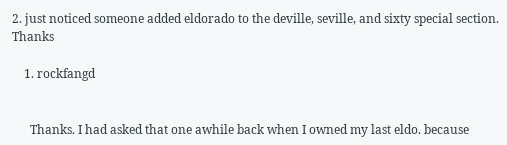2. just noticed someone added eldorado to the deville, seville, and sixty special section. Thanks

    1. rockfangd


      Thanks. I had asked that one awhile back when I owned my last eldo. because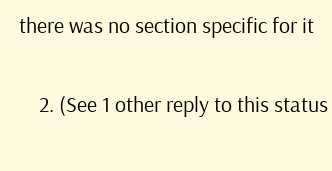there was no section specific for it

    2. (See 1 other reply to this status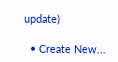update)

  • Create New...